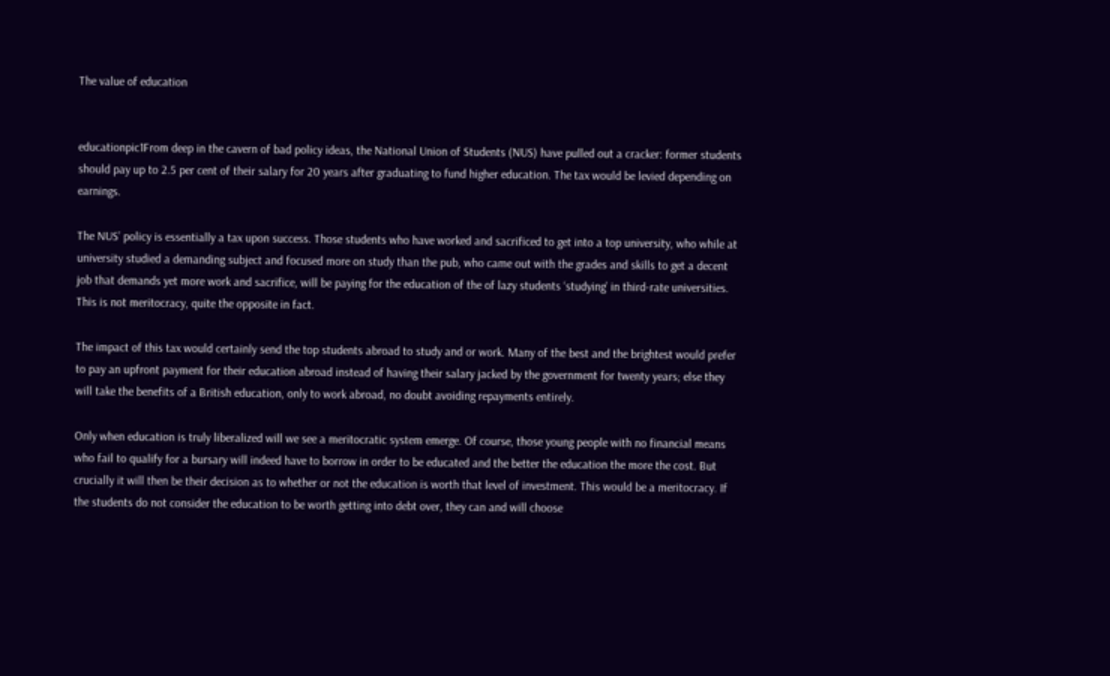The value of education


educationpic1From deep in the cavern of bad policy ideas, the National Union of Students (NUS) have pulled out a cracker: former students should pay up to 2.5 per cent of their salary for 20 years after graduating to fund higher education. The tax would be levied depending on earnings.

The NUS’ policy is essentially a tax upon success. Those students who have worked and sacrificed to get into a top university, who while at university studied a demanding subject and focused more on study than the pub, who came out with the grades and skills to get a decent job that demands yet more work and sacrifice, will be paying for the education of the of lazy students ‘studying’ in third-rate universities. This is not meritocracy, quite the opposite in fact.

The impact of this tax would certainly send the top students abroad to study and or work. Many of the best and the brightest would prefer to pay an upfront payment for their education abroad instead of having their salary jacked by the government for twenty years; else they will take the benefits of a British education, only to work abroad, no doubt avoiding repayments entirely.

Only when education is truly liberalized will we see a meritocratic system emerge. Of course, those young people with no financial means who fail to qualify for a bursary will indeed have to borrow in order to be educated and the better the education the more the cost. But crucially it will then be their decision as to whether or not the education is worth that level of investment. This would be a meritocracy. If the students do not consider the education to be worth getting into debt over, they can and will choose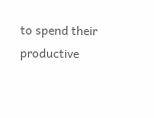to spend their productive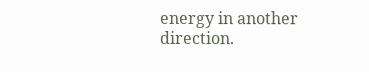energy in another direction.